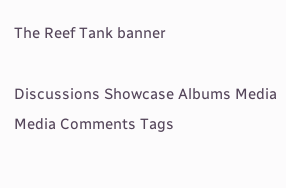The Reef Tank banner

Discussions Showcase Albums Media Media Comments Tags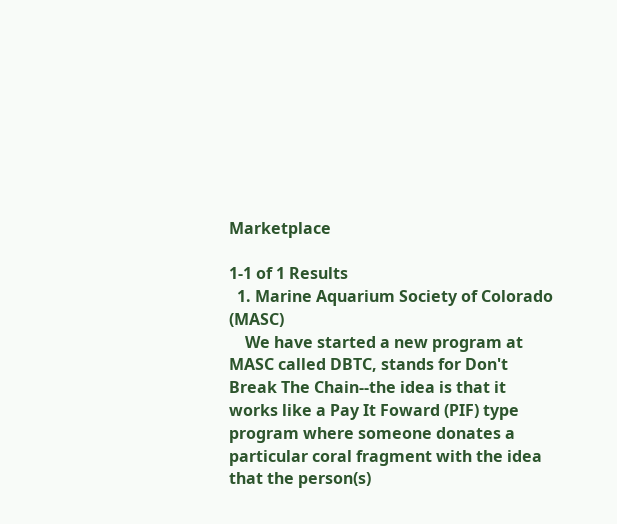Marketplace

1-1 of 1 Results
  1. Marine Aquarium Society of Colorado (MASC)
    We have started a new program at MASC called DBTC, stands for Don't Break The Chain--the idea is that it works like a Pay It Foward (PIF) type program where someone donates a particular coral fragment with the idea that the person(s)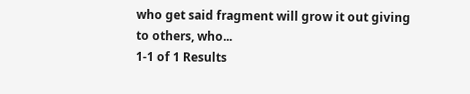who get said fragment will grow it out giving to others, who...
1-1 of 1 Results